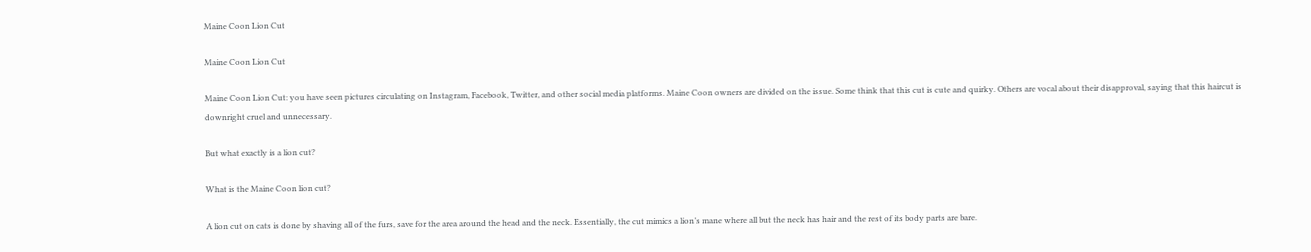Maine Coon Lion Cut

Maine Coon Lion Cut

Maine Coon Lion Cut: you have seen pictures circulating on Instagram, Facebook, Twitter, and other social media platforms. Maine Coon owners are divided on the issue. Some think that this cut is cute and quirky. Others are vocal about their disapproval, saying that this haircut is downright cruel and unnecessary.

But what exactly is a lion cut?

What is the Maine Coon lion cut?

A lion cut on cats is done by shaving all of the furs, save for the area around the head and the neck. Essentially, the cut mimics a lion’s mane where all but the neck has hair and the rest of its body parts are bare.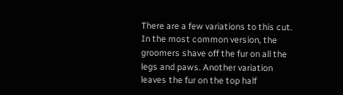There are a few variations to this cut. In the most common version, the groomers shave off the fur on all the legs and paws. Another variation leaves the fur on the top half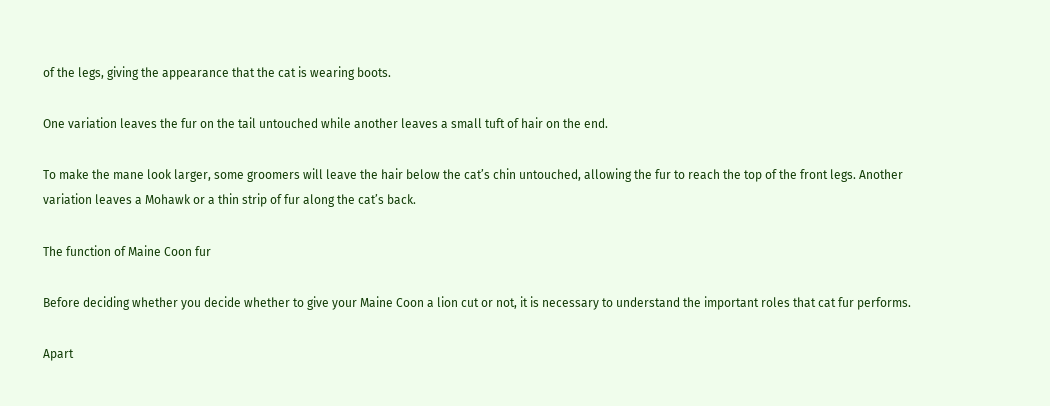of the legs, giving the appearance that the cat is wearing boots.

One variation leaves the fur on the tail untouched while another leaves a small tuft of hair on the end.

To make the mane look larger, some groomers will leave the hair below the cat’s chin untouched, allowing the fur to reach the top of the front legs. Another variation leaves a Mohawk or a thin strip of fur along the cat’s back.

The function of Maine Coon fur

Before deciding whether you decide whether to give your Maine Coon a lion cut or not, it is necessary to understand the important roles that cat fur performs.

Apart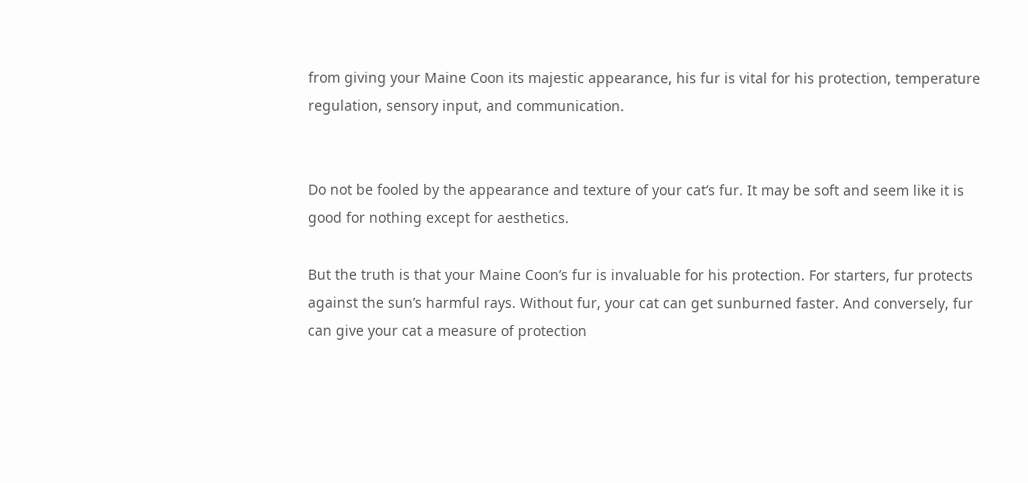from giving your Maine Coon its majestic appearance, his fur is vital for his protection, temperature regulation, sensory input, and communication.


Do not be fooled by the appearance and texture of your cat’s fur. It may be soft and seem like it is good for nothing except for aesthetics.

But the truth is that your Maine Coon’s fur is invaluable for his protection. For starters, fur protects against the sun’s harmful rays. Without fur, your cat can get sunburned faster. And conversely, fur can give your cat a measure of protection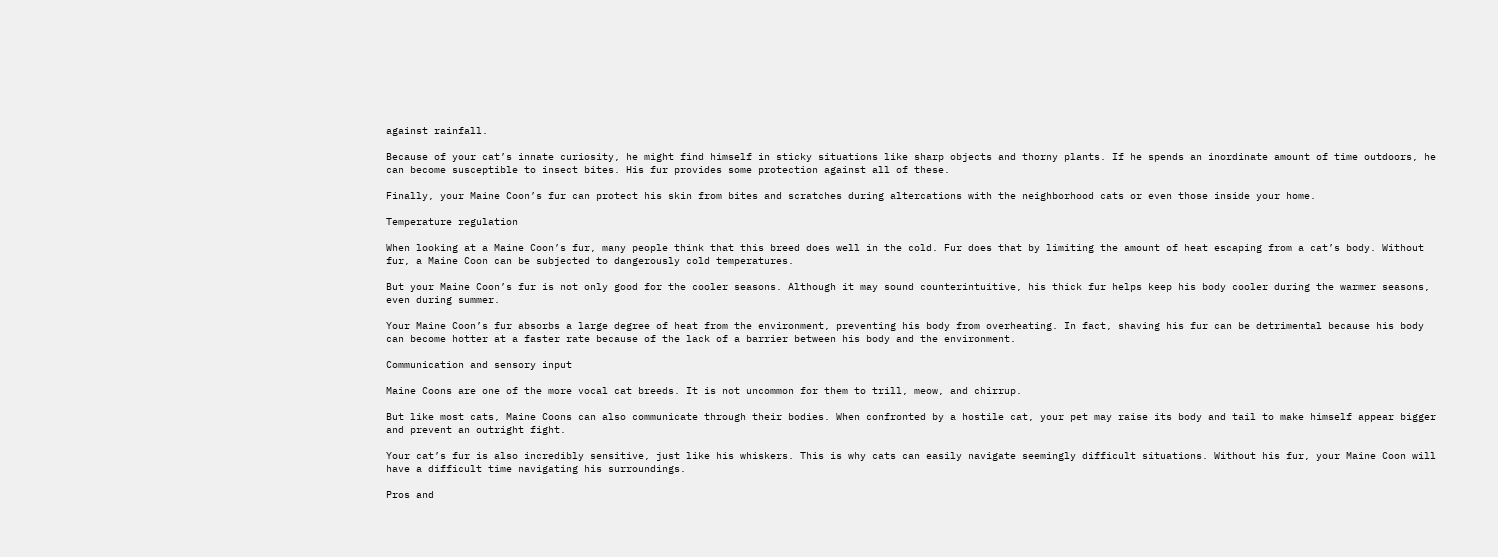against rainfall.

Because of your cat’s innate curiosity, he might find himself in sticky situations like sharp objects and thorny plants. If he spends an inordinate amount of time outdoors, he can become susceptible to insect bites. His fur provides some protection against all of these.

Finally, your Maine Coon’s fur can protect his skin from bites and scratches during altercations with the neighborhood cats or even those inside your home.

Temperature regulation

When looking at a Maine Coon’s fur, many people think that this breed does well in the cold. Fur does that by limiting the amount of heat escaping from a cat’s body. Without fur, a Maine Coon can be subjected to dangerously cold temperatures.

But your Maine Coon’s fur is not only good for the cooler seasons. Although it may sound counterintuitive, his thick fur helps keep his body cooler during the warmer seasons, even during summer.

Your Maine Coon’s fur absorbs a large degree of heat from the environment, preventing his body from overheating. In fact, shaving his fur can be detrimental because his body can become hotter at a faster rate because of the lack of a barrier between his body and the environment.

Communication and sensory input

Maine Coons are one of the more vocal cat breeds. It is not uncommon for them to trill, meow, and chirrup.

But like most cats, Maine Coons can also communicate through their bodies. When confronted by a hostile cat, your pet may raise its body and tail to make himself appear bigger and prevent an outright fight.

Your cat’s fur is also incredibly sensitive, just like his whiskers. This is why cats can easily navigate seemingly difficult situations. Without his fur, your Maine Coon will have a difficult time navigating his surroundings.

Pros and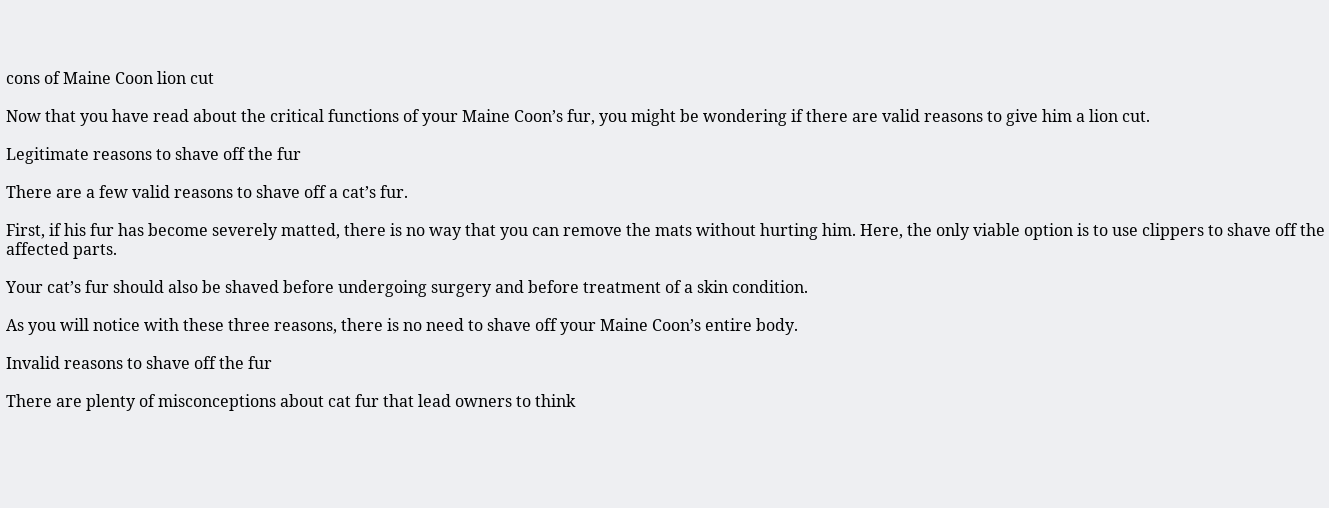cons of Maine Coon lion cut

Now that you have read about the critical functions of your Maine Coon’s fur, you might be wondering if there are valid reasons to give him a lion cut.

Legitimate reasons to shave off the fur

There are a few valid reasons to shave off a cat’s fur.

First, if his fur has become severely matted, there is no way that you can remove the mats without hurting him. Here, the only viable option is to use clippers to shave off the affected parts.

Your cat’s fur should also be shaved before undergoing surgery and before treatment of a skin condition.

As you will notice with these three reasons, there is no need to shave off your Maine Coon’s entire body.

Invalid reasons to shave off the fur

There are plenty of misconceptions about cat fur that lead owners to think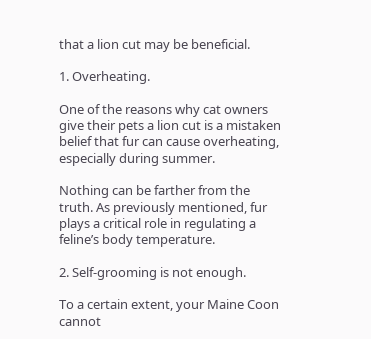that a lion cut may be beneficial.

1. Overheating.

One of the reasons why cat owners give their pets a lion cut is a mistaken belief that fur can cause overheating, especially during summer.

Nothing can be farther from the truth. As previously mentioned, fur plays a critical role in regulating a feline’s body temperature.

2. Self-grooming is not enough.

To a certain extent, your Maine Coon cannot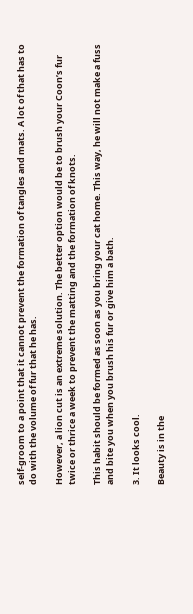self-groom to a point that it cannot prevent the formation of tangles and mats. A lot of that has to do with the volume of fur that he has.

However, a lion cut is an extreme solution. The better option would be to brush your Coon’s fur twice or thrice a week to prevent the matting and the formation of knots.

This habit should be formed as soon as you bring your cat home. This way, he will not make a fuss and bite you when you brush his fur or give him a bath.

3. It looks cool.

Beauty is in the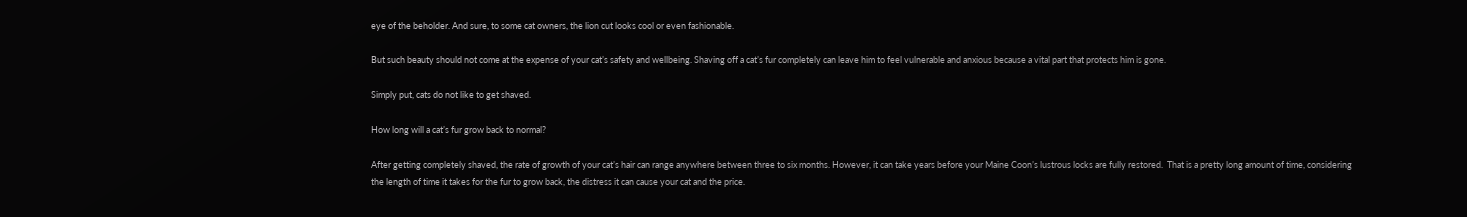eye of the beholder. And sure, to some cat owners, the lion cut looks cool or even fashionable.

But such beauty should not come at the expense of your cat’s safety and wellbeing. Shaving off a cat’s fur completely can leave him to feel vulnerable and anxious because a vital part that protects him is gone.

Simply put, cats do not like to get shaved.

How long will a cat’s fur grow back to normal?

After getting completely shaved, the rate of growth of your cat’s hair can range anywhere between three to six months. However, it can take years before your Maine Coon’s lustrous locks are fully restored.  That is a pretty long amount of time, considering the length of time it takes for the fur to grow back, the distress it can cause your cat and the price.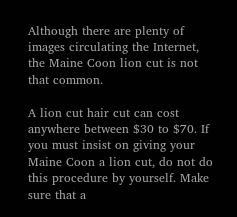Although there are plenty of images circulating the Internet, the Maine Coon lion cut is not that common.

A lion cut hair cut can cost anywhere between $30 to $70. If you must insist on giving your Maine Coon a lion cut, do not do this procedure by yourself. Make sure that a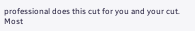professional does this cut for you and your cut. Most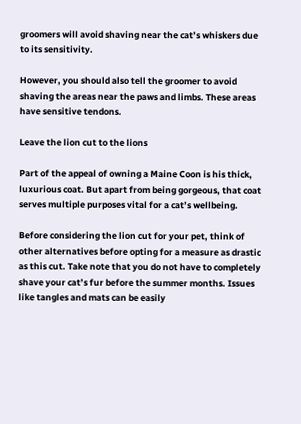groomers will avoid shaving near the cat’s whiskers due to its sensitivity.

However, you should also tell the groomer to avoid shaving the areas near the paws and limbs. These areas have sensitive tendons.

Leave the lion cut to the lions

Part of the appeal of owning a Maine Coon is his thick, luxurious coat. But apart from being gorgeous, that coat serves multiple purposes vital for a cat’s wellbeing.

Before considering the lion cut for your pet, think of other alternatives before opting for a measure as drastic as this cut. Take note that you do not have to completely shave your cat’s fur before the summer months. Issues like tangles and mats can be easily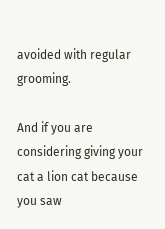avoided with regular grooming.

And if you are considering giving your cat a lion cat because you saw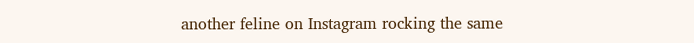another feline on Instagram rocking the same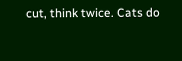cut, think twice. Cats do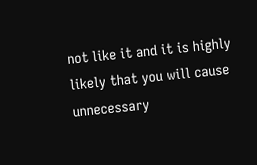not like it and it is highly likely that you will cause unnecessary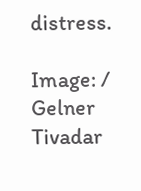distress.

Image: / Gelner Tivadar